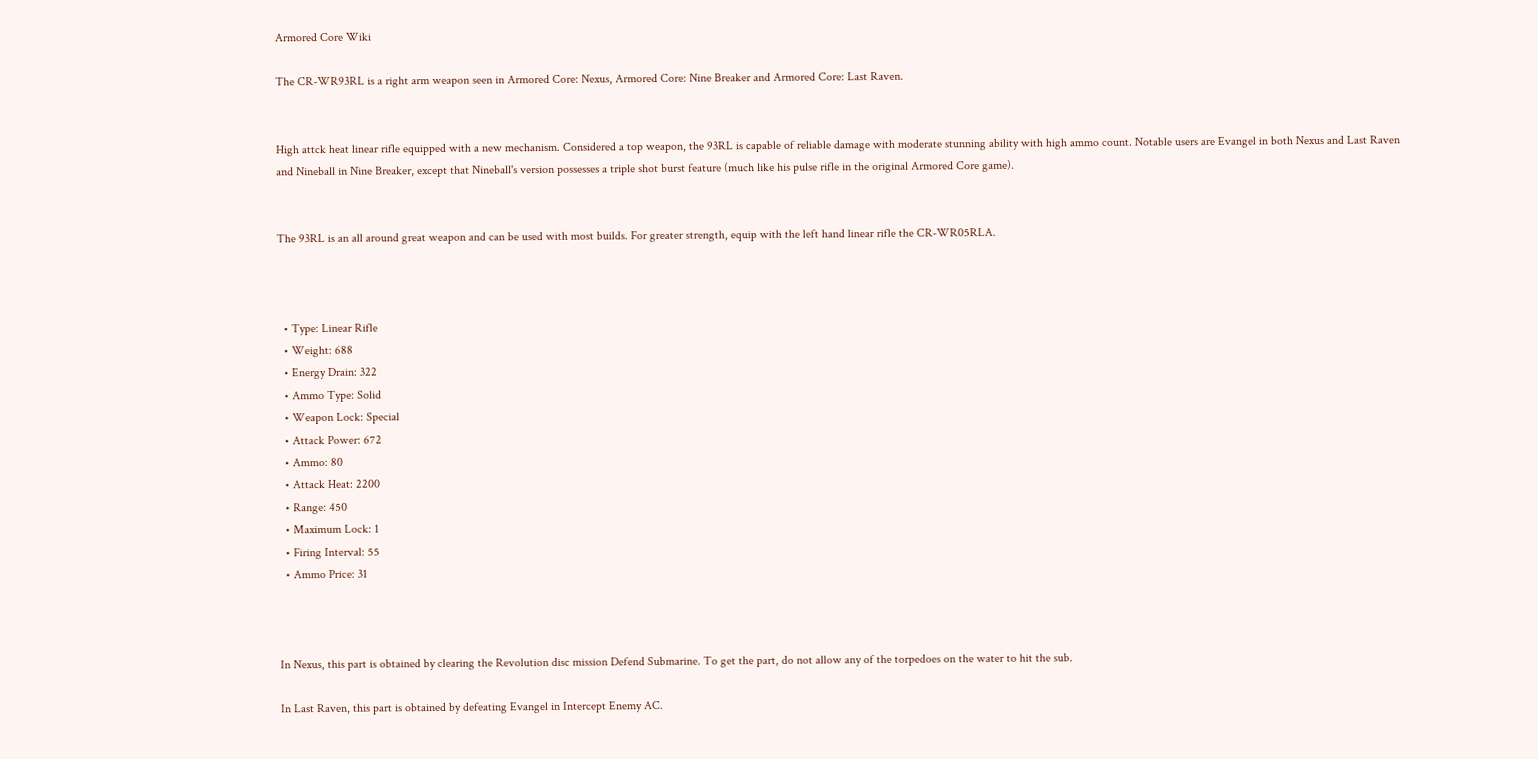Armored Core Wiki

The CR-WR93RL is a right arm weapon seen in Armored Core: Nexus, Armored Core: Nine Breaker and Armored Core: Last Raven.


High attck heat linear rifle equipped with a new mechanism. Considered a top weapon, the 93RL is capable of reliable damage with moderate stunning ability with high ammo count. Notable users are Evangel in both Nexus and Last Raven and Nineball in Nine Breaker, except that Nineball's version possesses a triple shot burst feature (much like his pulse rifle in the original Armored Core game).


The 93RL is an all around great weapon and can be used with most builds. For greater strength, equip with the left hand linear rifle the CR-WR05RLA.



  • Type: Linear Rifle
  • Weight: 688
  • Energy Drain: 322
  • Ammo Type: Solid
  • Weapon Lock: Special
  • Attack Power: 672
  • Ammo: 80
  • Attack Heat: 2200
  • Range: 450
  • Maximum Lock: 1
  • Firing Interval: 55
  • Ammo Price: 31



In Nexus, this part is obtained by clearing the Revolution disc mission Defend Submarine. To get the part, do not allow any of the torpedoes on the water to hit the sub.

In Last Raven, this part is obtained by defeating Evangel in Intercept Enemy AC.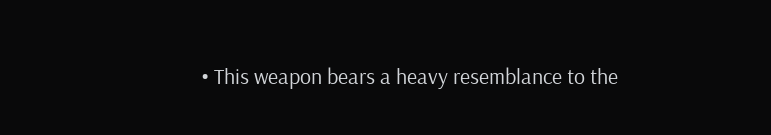• This weapon bears a heavy resemblance to the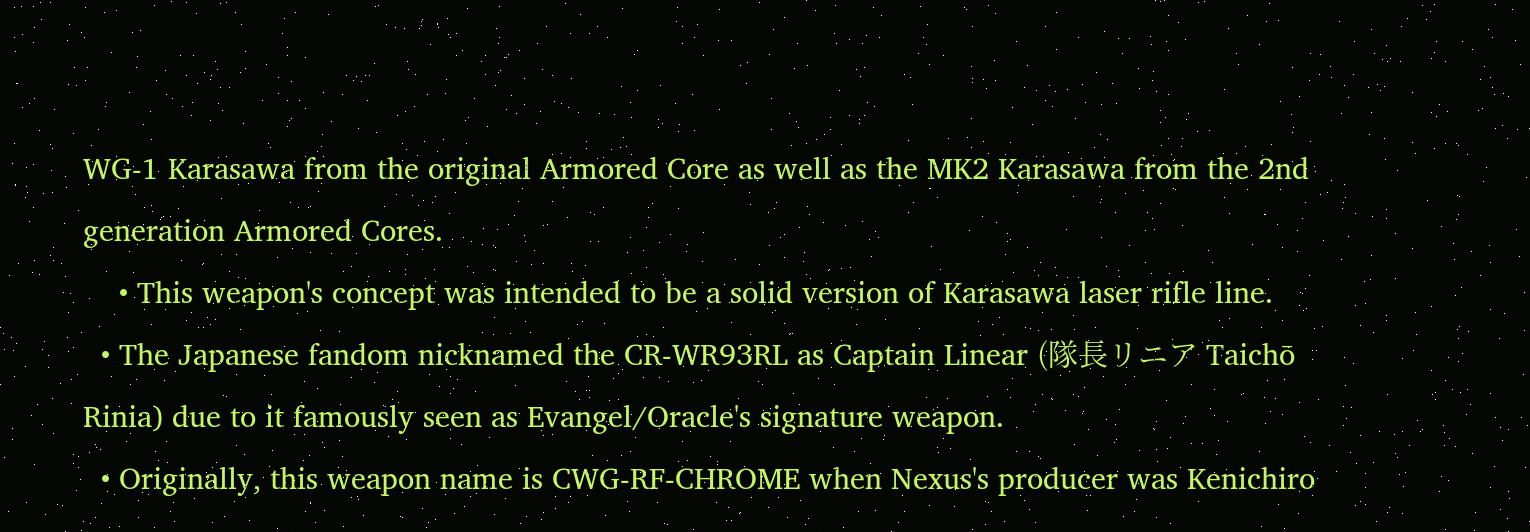WG-1 Karasawa from the original Armored Core as well as the MK2 Karasawa from the 2nd generation Armored Cores.
    • This weapon's concept was intended to be a solid version of Karasawa laser rifle line.
  • The Japanese fandom nicknamed the CR-WR93RL as Captain Linear (隊長リニア Taichō Rinia) due to it famously seen as Evangel/Oracle's signature weapon.
  • Originally, this weapon name is CWG-RF-CHROME when Nexus's producer was Kenichiro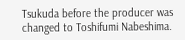Tsukuda before the producer was changed to Toshifumi Nabeshima.